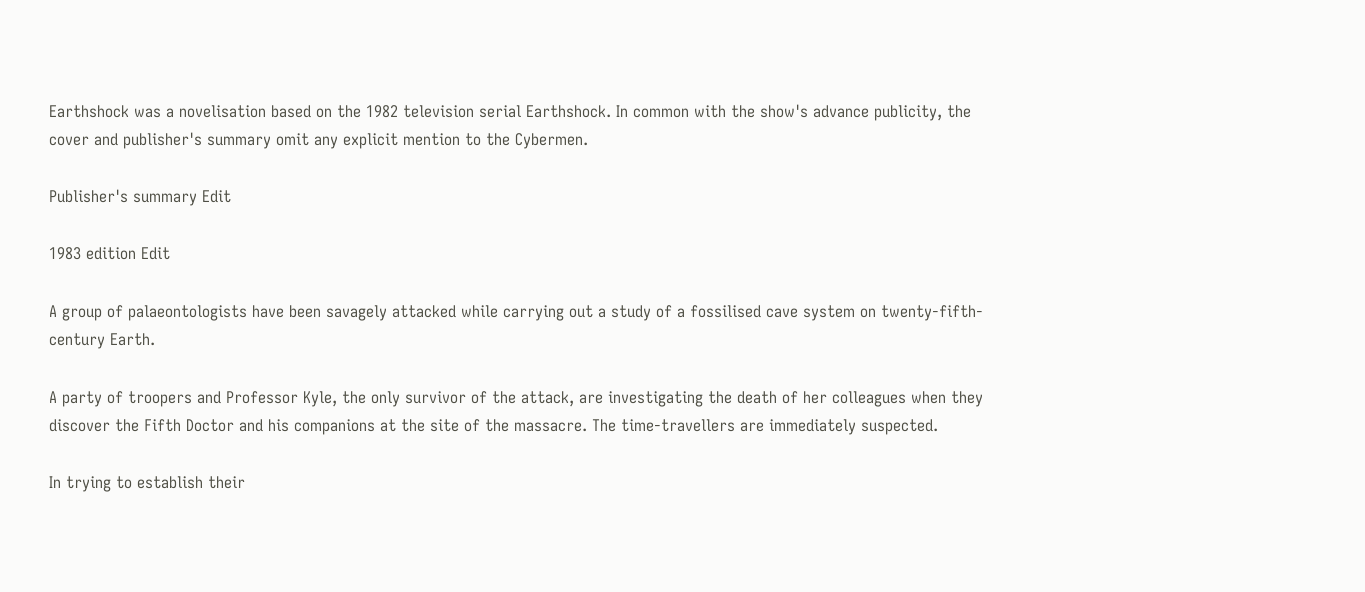Earthshock was a novelisation based on the 1982 television serial Earthshock. In common with the show's advance publicity, the cover and publisher's summary omit any explicit mention to the Cybermen.

Publisher's summary Edit

1983 edition Edit

A group of palaeontologists have been savagely attacked while carrying out a study of a fossilised cave system on twenty-fifth-century Earth.

A party of troopers and Professor Kyle, the only survivor of the attack, are investigating the death of her colleagues when they discover the Fifth Doctor and his companions at the site of the massacre. The time-travellers are immediately suspected.

In trying to establish their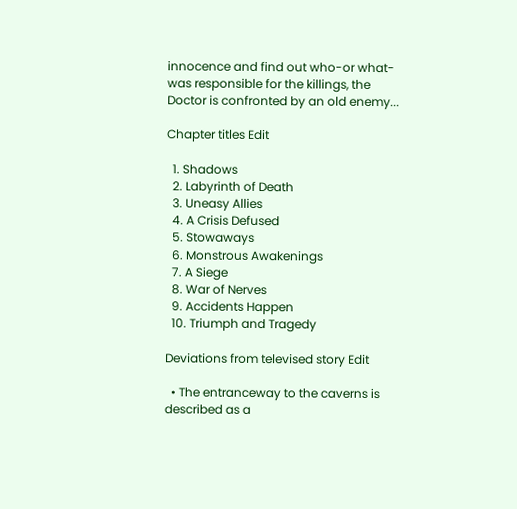innocence and find out who-or what-was responsible for the killings, the Doctor is confronted by an old enemy...

Chapter titles Edit

  1. Shadows
  2. Labyrinth of Death
  3. Uneasy Allies
  4. A Crisis Defused
  5. Stowaways
  6. Monstrous Awakenings
  7. A Siege
  8. War of Nerves
  9. Accidents Happen
  10. Triumph and Tragedy

Deviations from televised story Edit

  • The entranceway to the caverns is described as a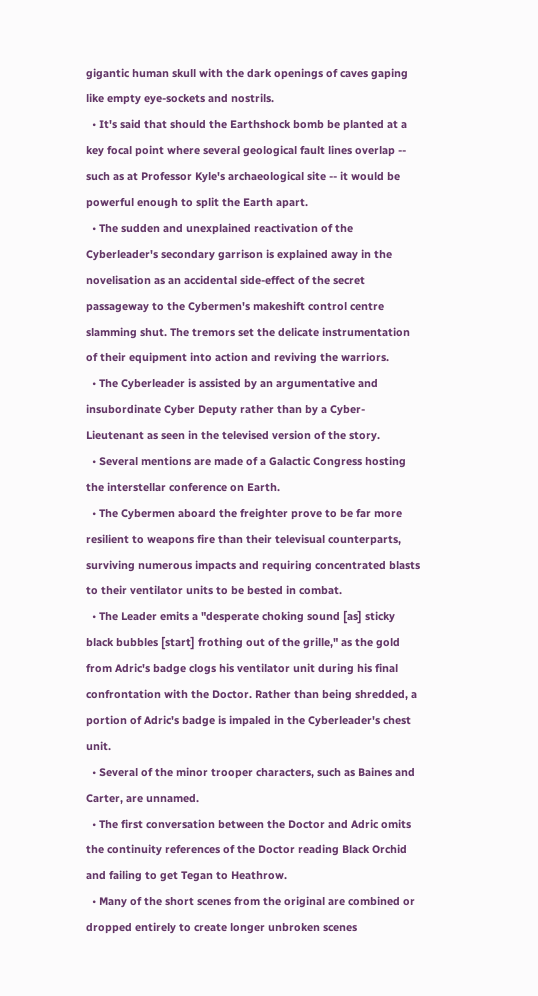gigantic human skull with the dark openings of caves gaping like empty eye-sockets and nostrils.
  • It's said that should the Earthshock bomb be planted at a key focal point where several geological fault lines overlap -- such as at Professor Kyle's archaeological site -- it would be powerful enough to split the Earth apart.
  • The sudden and unexplained reactivation of the Cyberleader's secondary garrison is explained away in the novelisation as an accidental side-effect of the secret passageway to the Cybermen's makeshift control centre slamming shut. The tremors set the delicate instrumentation of their equipment into action and reviving the warriors.
  • The Cyberleader is assisted by an argumentative and insubordinate Cyber Deputy rather than by a Cyber-Lieutenant as seen in the televised version of the story.
  • Several mentions are made of a Galactic Congress hosting the interstellar conference on Earth.
  • The Cybermen aboard the freighter prove to be far more resilient to weapons fire than their televisual counterparts, surviving numerous impacts and requiring concentrated blasts to their ventilator units to be bested in combat.
  • The Leader emits a "desperate choking sound [as] sticky black bubbles [start] frothing out of the grille," as the gold from Adric's badge clogs his ventilator unit during his final confrontation with the Doctor. Rather than being shredded, a portion of Adric's badge is impaled in the Cyberleader's chest unit.
  • Several of the minor trooper characters, such as Baines and Carter, are unnamed.
  • The first conversation between the Doctor and Adric omits the continuity references of the Doctor reading Black Orchid and failing to get Tegan to Heathrow.
  • Many of the short scenes from the original are combined or dropped entirely to create longer unbroken scenes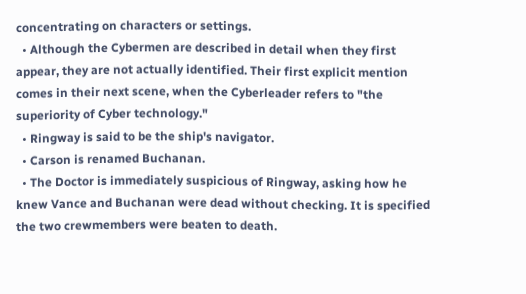concentrating on characters or settings.
  • Although the Cybermen are described in detail when they first appear, they are not actually identified. Their first explicit mention comes in their next scene, when the Cyberleader refers to "the superiority of Cyber technology."
  • Ringway is said to be the ship's navigator.
  • Carson is renamed Buchanan.
  • The Doctor is immediately suspicious of Ringway, asking how he knew Vance and Buchanan were dead without checking. It is specified the two crewmembers were beaten to death.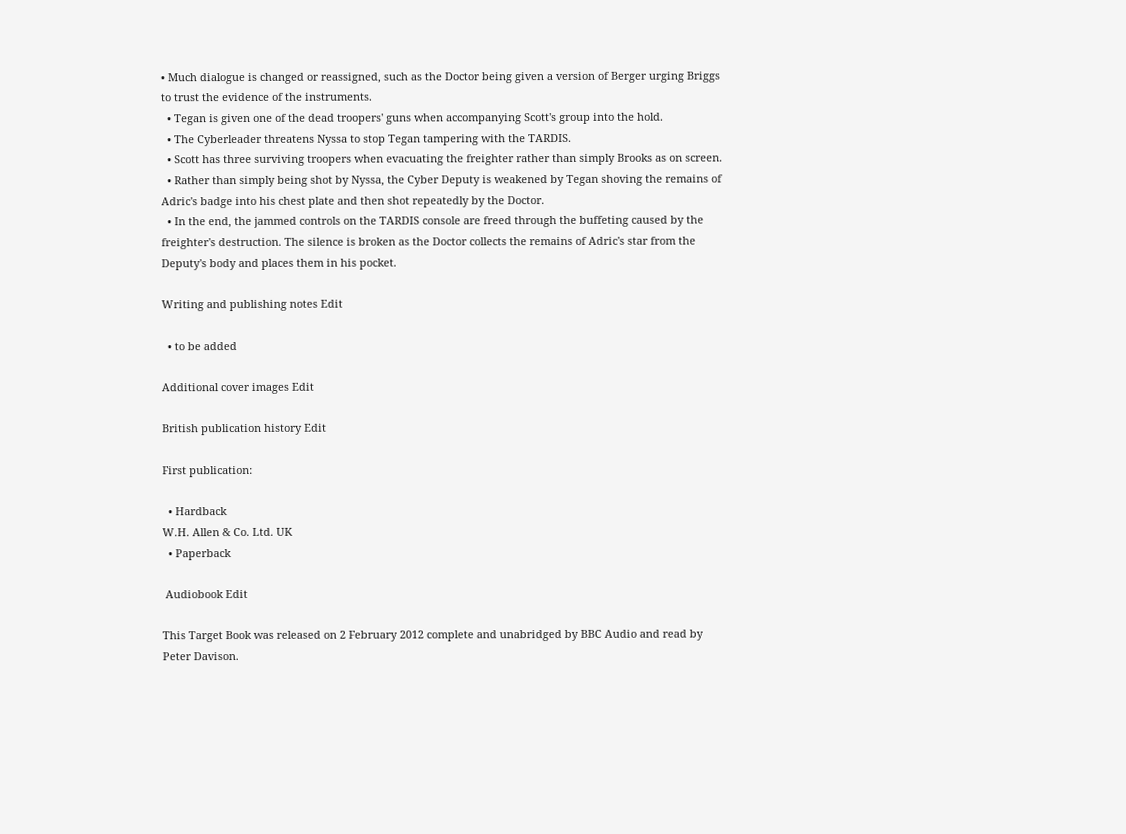• Much dialogue is changed or reassigned, such as the Doctor being given a version of Berger urging Briggs to trust the evidence of the instruments.
  • Tegan is given one of the dead troopers' guns when accompanying Scott's group into the hold.
  • The Cyberleader threatens Nyssa to stop Tegan tampering with the TARDIS.
  • Scott has three surviving troopers when evacuating the freighter rather than simply Brooks as on screen.
  • Rather than simply being shot by Nyssa, the Cyber Deputy is weakened by Tegan shoving the remains of Adric's badge into his chest plate and then shot repeatedly by the Doctor.
  • In the end, the jammed controls on the TARDIS console are freed through the buffeting caused by the freighter's destruction. The silence is broken as the Doctor collects the remains of Adric's star from the Deputy's body and places them in his pocket.

Writing and publishing notes Edit

  • to be added

Additional cover images Edit

British publication history Edit

First publication:

  • Hardback
W.H. Allen & Co. Ltd. UK
  • Paperback

 Audiobook Edit

This Target Book was released on 2 February 2012 complete and unabridged by BBC Audio and read by Peter Davison.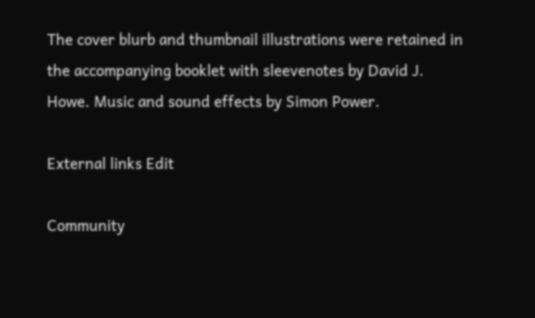The cover blurb and thumbnail illustrations were retained in the accompanying booklet with sleevenotes by David J. Howe. Music and sound effects by Simon Power.

External links Edit

Community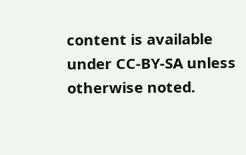content is available under CC-BY-SA unless otherwise noted.